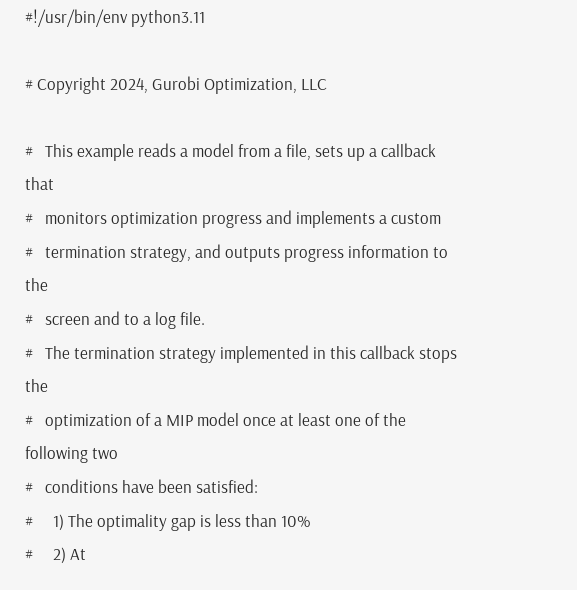#!/usr/bin/env python3.11

# Copyright 2024, Gurobi Optimization, LLC

#   This example reads a model from a file, sets up a callback that
#   monitors optimization progress and implements a custom
#   termination strategy, and outputs progress information to the
#   screen and to a log file.
#   The termination strategy implemented in this callback stops the
#   optimization of a MIP model once at least one of the following two
#   conditions have been satisfied:
#     1) The optimality gap is less than 10%
#     2) At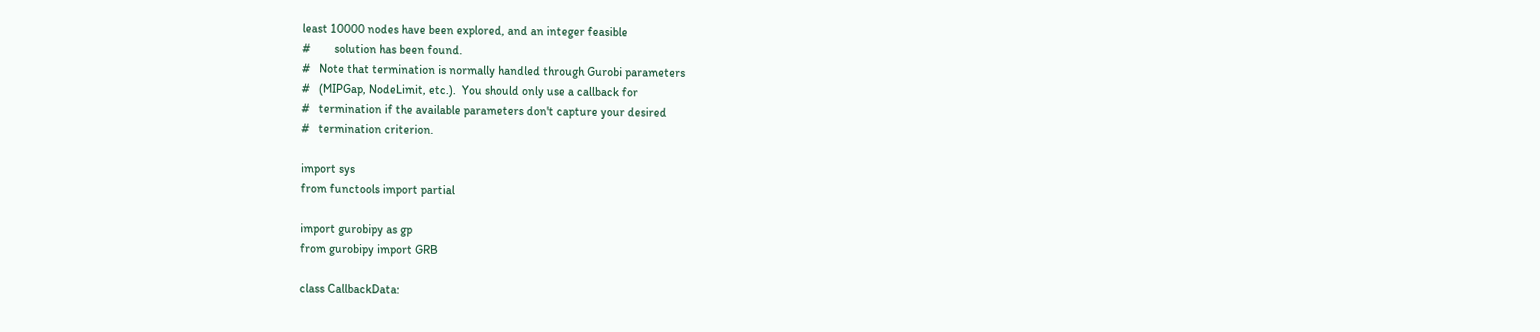least 10000 nodes have been explored, and an integer feasible
#        solution has been found.
#   Note that termination is normally handled through Gurobi parameters
#   (MIPGap, NodeLimit, etc.).  You should only use a callback for
#   termination if the available parameters don't capture your desired
#   termination criterion.

import sys
from functools import partial

import gurobipy as gp
from gurobipy import GRB

class CallbackData: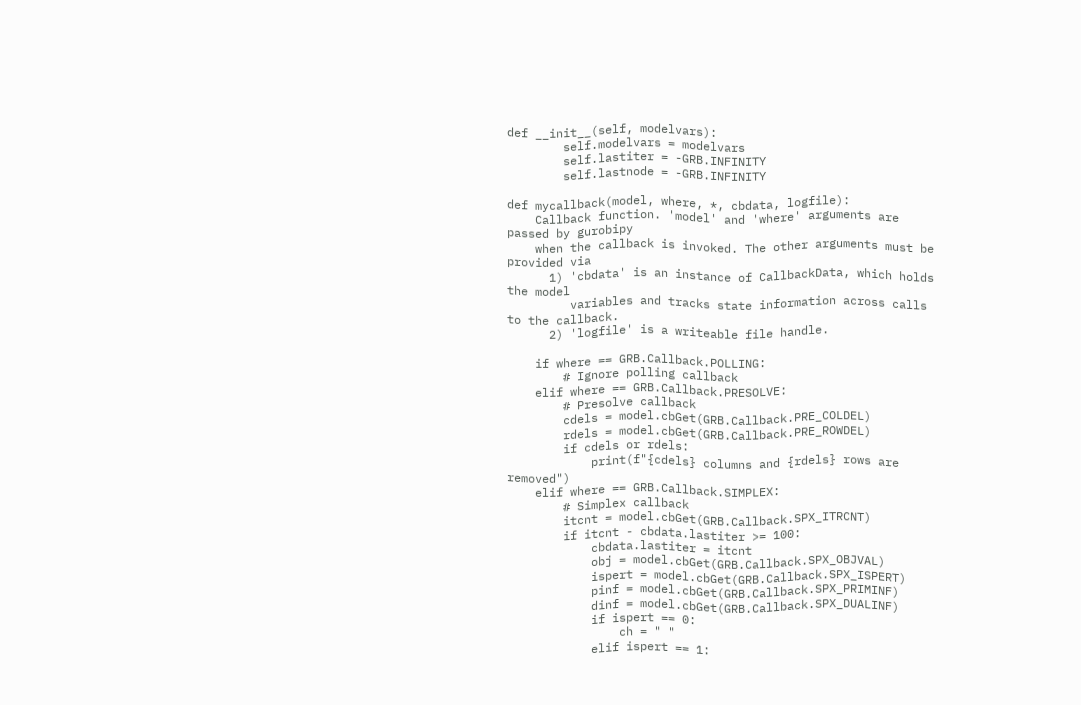def __init__(self, modelvars):
        self.modelvars = modelvars
        self.lastiter = -GRB.INFINITY
        self.lastnode = -GRB.INFINITY

def mycallback(model, where, *, cbdata, logfile):
    Callback function. 'model' and 'where' arguments are passed by gurobipy
    when the callback is invoked. The other arguments must be provided via
      1) 'cbdata' is an instance of CallbackData, which holds the model
         variables and tracks state information across calls to the callback.
      2) 'logfile' is a writeable file handle.

    if where == GRB.Callback.POLLING:
        # Ignore polling callback
    elif where == GRB.Callback.PRESOLVE:
        # Presolve callback
        cdels = model.cbGet(GRB.Callback.PRE_COLDEL)
        rdels = model.cbGet(GRB.Callback.PRE_ROWDEL)
        if cdels or rdels:
            print(f"{cdels} columns and {rdels} rows are removed")
    elif where == GRB.Callback.SIMPLEX:
        # Simplex callback
        itcnt = model.cbGet(GRB.Callback.SPX_ITRCNT)
        if itcnt - cbdata.lastiter >= 100:
            cbdata.lastiter = itcnt
            obj = model.cbGet(GRB.Callback.SPX_OBJVAL)
            ispert = model.cbGet(GRB.Callback.SPX_ISPERT)
            pinf = model.cbGet(GRB.Callback.SPX_PRIMINF)
            dinf = model.cbGet(GRB.Callback.SPX_DUALINF)
            if ispert == 0:
                ch = " "
            elif ispert == 1: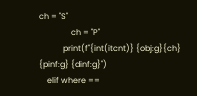ch = "S"
                ch = "P"
            print(f"{int(itcnt)} {obj:g}{ch} {pinf:g} {dinf:g}")
    elif where ==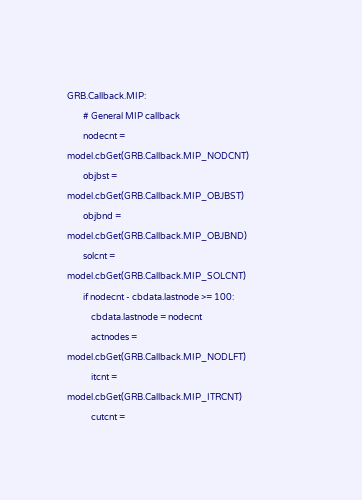GRB.Callback.MIP:
        # General MIP callback
        nodecnt = model.cbGet(GRB.Callback.MIP_NODCNT)
        objbst = model.cbGet(GRB.Callback.MIP_OBJBST)
        objbnd = model.cbGet(GRB.Callback.MIP_OBJBND)
        solcnt = model.cbGet(GRB.Callback.MIP_SOLCNT)
        if nodecnt - cbdata.lastnode >= 100:
            cbdata.lastnode = nodecnt
            actnodes = model.cbGet(GRB.Callback.MIP_NODLFT)
            itcnt = model.cbGet(GRB.Callback.MIP_ITRCNT)
            cutcnt =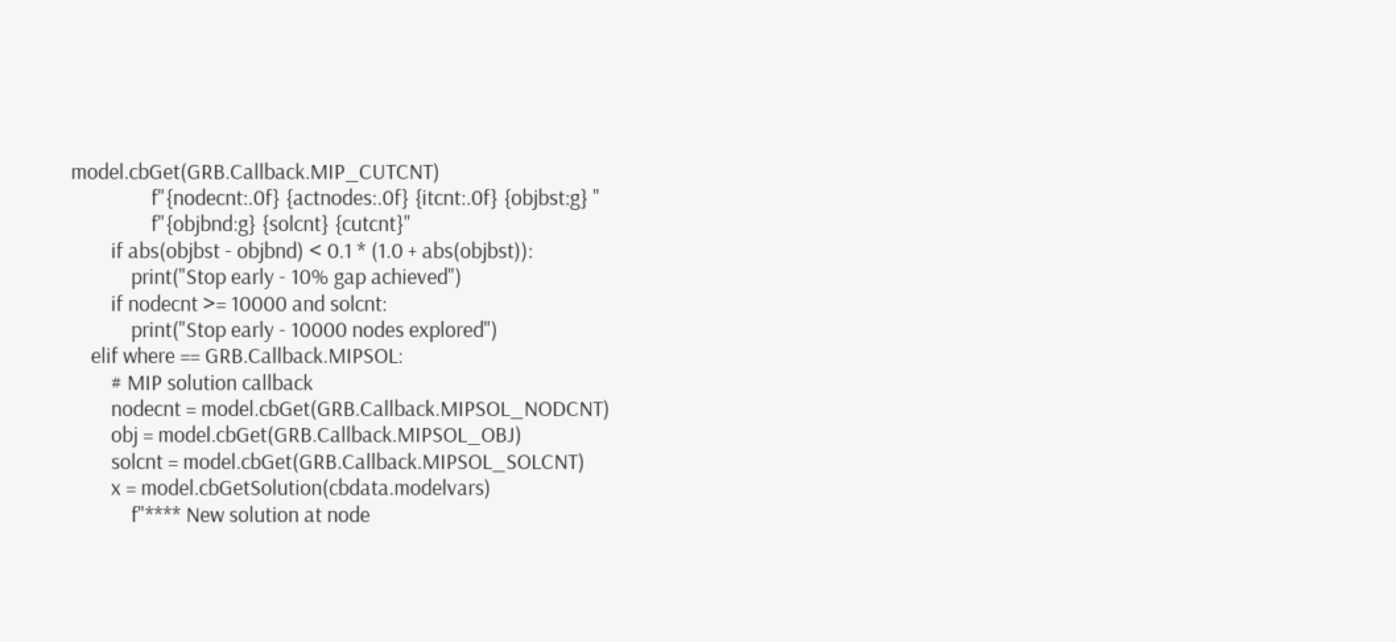model.cbGet(GRB.Callback.MIP_CUTCNT)
                f"{nodecnt:.0f} {actnodes:.0f} {itcnt:.0f} {objbst:g} "
                f"{objbnd:g} {solcnt} {cutcnt}"
        if abs(objbst - objbnd) < 0.1 * (1.0 + abs(objbst)):
            print("Stop early - 10% gap achieved")
        if nodecnt >= 10000 and solcnt:
            print("Stop early - 10000 nodes explored")
    elif where == GRB.Callback.MIPSOL:
        # MIP solution callback
        nodecnt = model.cbGet(GRB.Callback.MIPSOL_NODCNT)
        obj = model.cbGet(GRB.Callback.MIPSOL_OBJ)
        solcnt = model.cbGet(GRB.Callback.MIPSOL_SOLCNT)
        x = model.cbGetSolution(cbdata.modelvars)
            f"**** New solution at node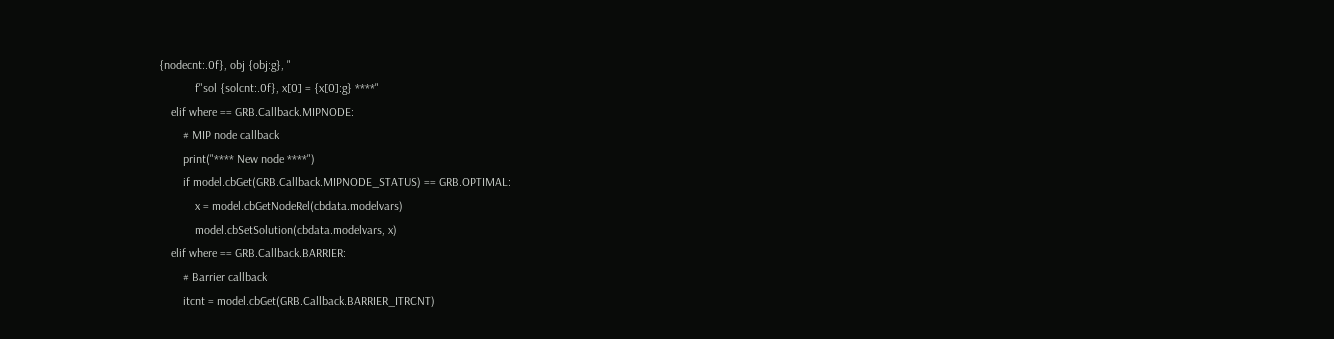{nodecnt:.0f}, obj {obj:g}, "
            f"sol {solcnt:.0f}, x[0] = {x[0]:g} ****"
    elif where == GRB.Callback.MIPNODE:
        # MIP node callback
        print("**** New node ****")
        if model.cbGet(GRB.Callback.MIPNODE_STATUS) == GRB.OPTIMAL:
            x = model.cbGetNodeRel(cbdata.modelvars)
            model.cbSetSolution(cbdata.modelvars, x)
    elif where == GRB.Callback.BARRIER:
        # Barrier callback
        itcnt = model.cbGet(GRB.Callback.BARRIER_ITRCNT)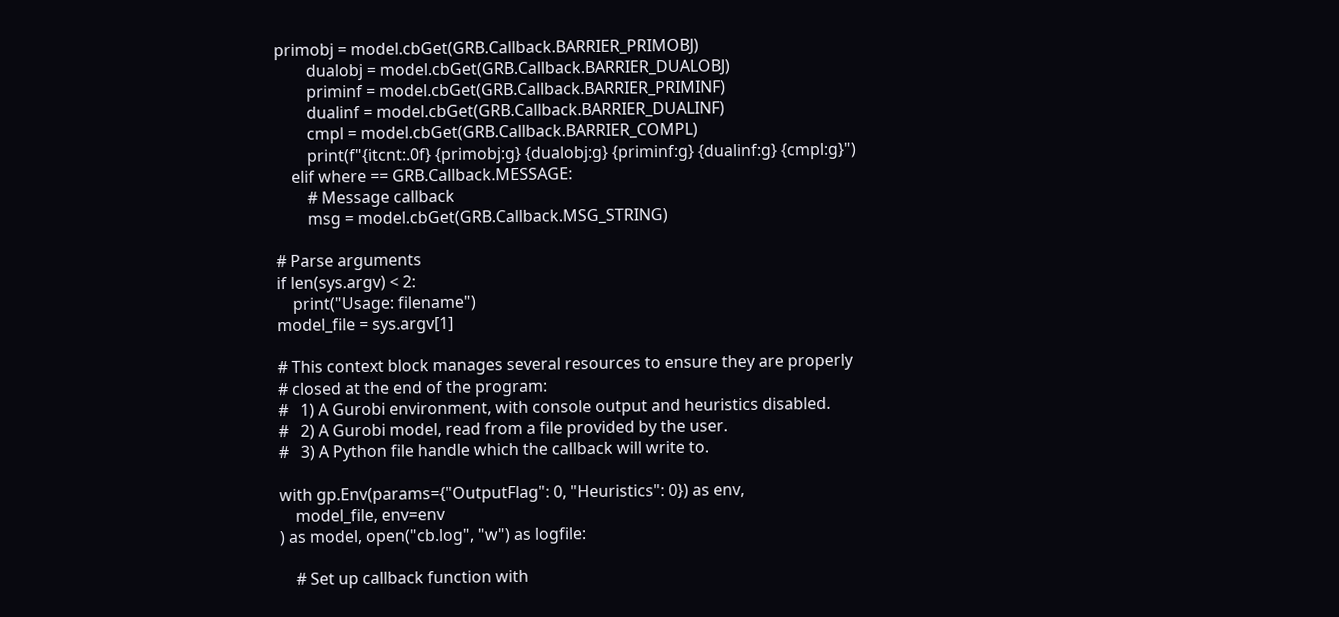primobj = model.cbGet(GRB.Callback.BARRIER_PRIMOBJ)
        dualobj = model.cbGet(GRB.Callback.BARRIER_DUALOBJ)
        priminf = model.cbGet(GRB.Callback.BARRIER_PRIMINF)
        dualinf = model.cbGet(GRB.Callback.BARRIER_DUALINF)
        cmpl = model.cbGet(GRB.Callback.BARRIER_COMPL)
        print(f"{itcnt:.0f} {primobj:g} {dualobj:g} {priminf:g} {dualinf:g} {cmpl:g}")
    elif where == GRB.Callback.MESSAGE:
        # Message callback
        msg = model.cbGet(GRB.Callback.MSG_STRING)

# Parse arguments
if len(sys.argv) < 2:
    print("Usage: filename")
model_file = sys.argv[1]

# This context block manages several resources to ensure they are properly
# closed at the end of the program:
#   1) A Gurobi environment, with console output and heuristics disabled.
#   2) A Gurobi model, read from a file provided by the user.
#   3) A Python file handle which the callback will write to.

with gp.Env(params={"OutputFlag": 0, "Heuristics": 0}) as env,
    model_file, env=env
) as model, open("cb.log", "w") as logfile:

    # Set up callback function with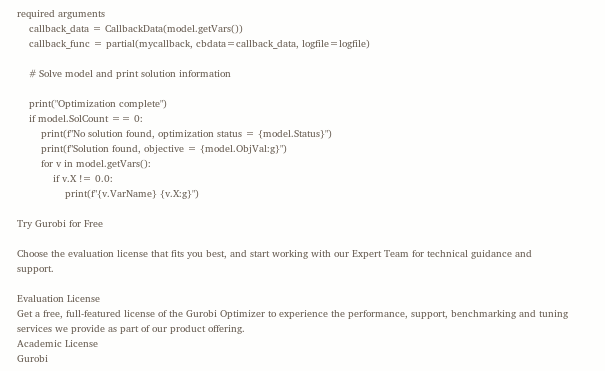required arguments
    callback_data = CallbackData(model.getVars())
    callback_func = partial(mycallback, cbdata=callback_data, logfile=logfile)

    # Solve model and print solution information

    print("Optimization complete")
    if model.SolCount == 0:
        print(f"No solution found, optimization status = {model.Status}")
        print(f"Solution found, objective = {model.ObjVal:g}")
        for v in model.getVars():
            if v.X != 0.0:
                print(f"{v.VarName} {v.X:g}")

Try Gurobi for Free

Choose the evaluation license that fits you best, and start working with our Expert Team for technical guidance and support.

Evaluation License
Get a free, full-featured license of the Gurobi Optimizer to experience the performance, support, benchmarking and tuning services we provide as part of our product offering.
Academic License
Gurobi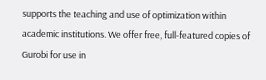supports the teaching and use of optimization within academic institutions. We offer free, full-featured copies of Gurobi for use in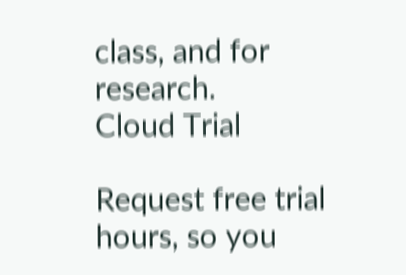class, and for research.
Cloud Trial

Request free trial hours, so you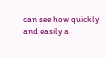can see how quickly and easily a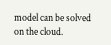model can be solved on the cloud.